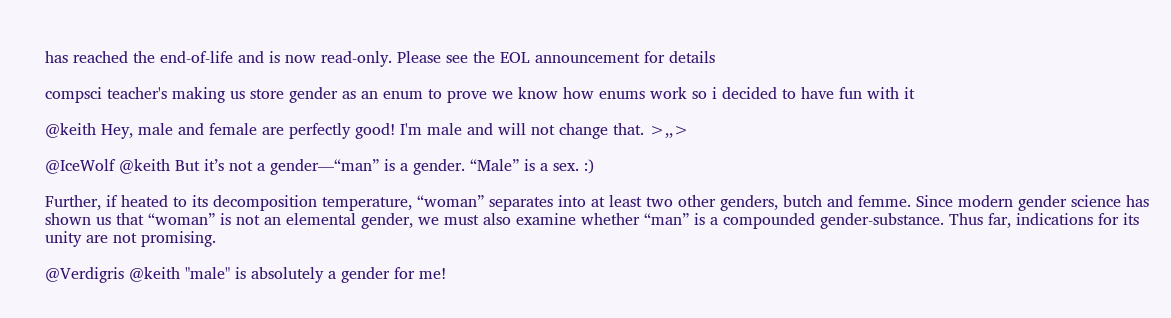has reached the end-of-life and is now read-only. Please see the EOL announcement for details

compsci teacher's making us store gender as an enum to prove we know how enums work so i decided to have fun with it

@keith Hey, male and female are perfectly good! I'm male and will not change that. >,,>

@IceWolf @keith But it’s not a gender—“man” is a gender. “Male” is a sex. :)

Further, if heated to its decomposition temperature, “woman” separates into at least two other genders, butch and femme. Since modern gender science has shown us that “woman” is not an elemental gender, we must also examine whether “man” is a compounded gender-substance. Thus far, indications for its unity are not promising.

@Verdigris @keith "male" is absolutely a gender for me!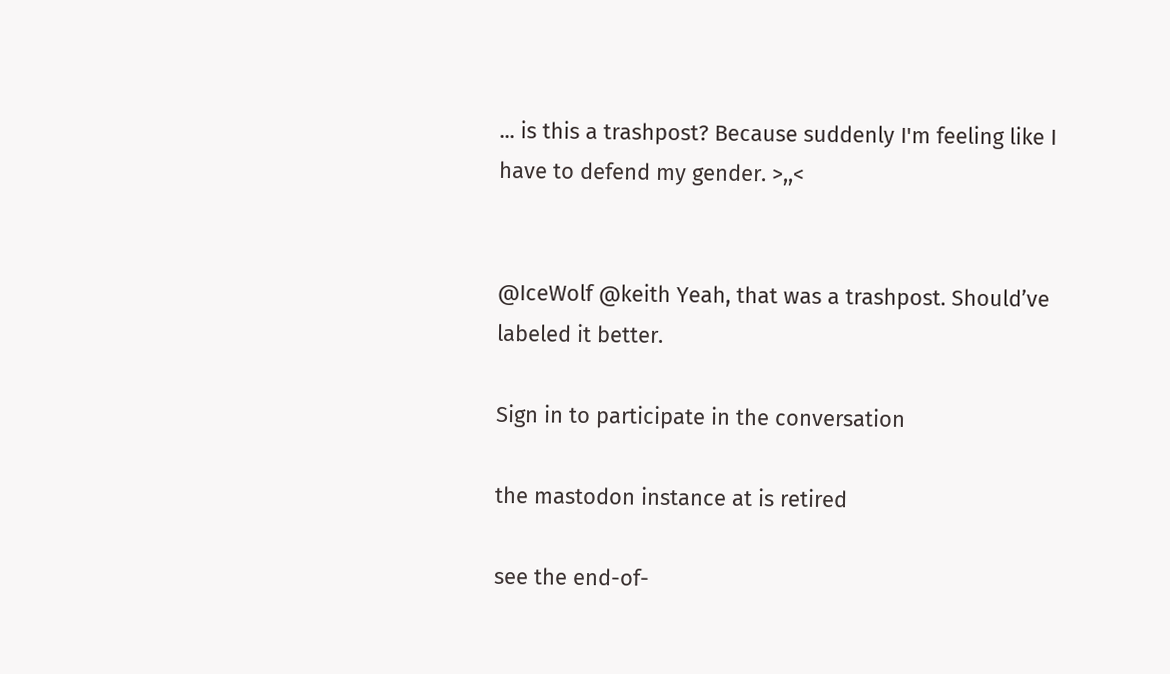... is this a trashpost? Because suddenly I'm feeling like I have to defend my gender. >,,<


@IceWolf @keith Yeah, that was a trashpost. Should’ve labeled it better.

Sign in to participate in the conversation

the mastodon instance at is retired

see the end-of-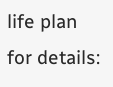life plan for details: